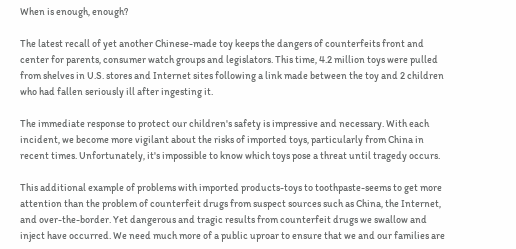When is enough, enough?

The latest recall of yet another Chinese-made toy keeps the dangers of counterfeits front and center for parents, consumer watch groups and legislators. This time, 4.2 million toys were pulled from shelves in U.S. stores and Internet sites following a link made between the toy and 2 children who had fallen seriously ill after ingesting it.

The immediate response to protect our children's safety is impressive and necessary. With each incident, we become more vigilant about the risks of imported toys, particularly from China in recent times. Unfortunately, it's impossible to know which toys pose a threat until tragedy occurs.

This additional example of problems with imported products-toys to toothpaste-seems to get more attention than the problem of counterfeit drugs from suspect sources such as China, the Internet, and over-the-border. Yet dangerous and tragic results from counterfeit drugs we swallow and inject have occurred. We need much more of a public uproar to ensure that we and our families are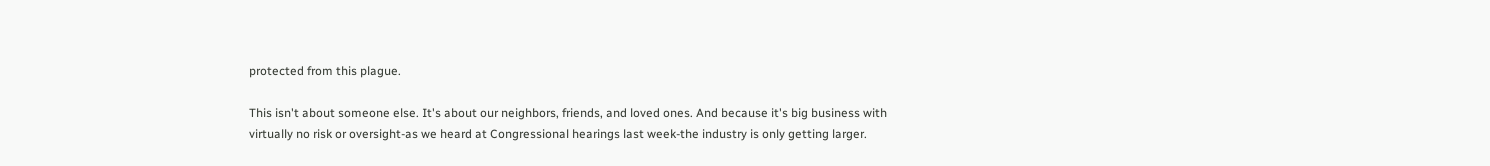protected from this plague.

This isn't about someone else. It's about our neighbors, friends, and loved ones. And because it's big business with virtually no risk or oversight-as we heard at Congressional hearings last week-the industry is only getting larger.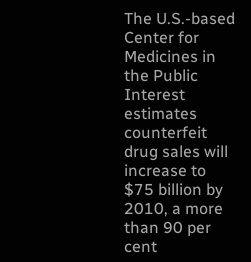The U.S.-based Center for Medicines in the Public Interest estimates counterfeit drug sales will increase to $75 billion by 2010, a more than 90 per cent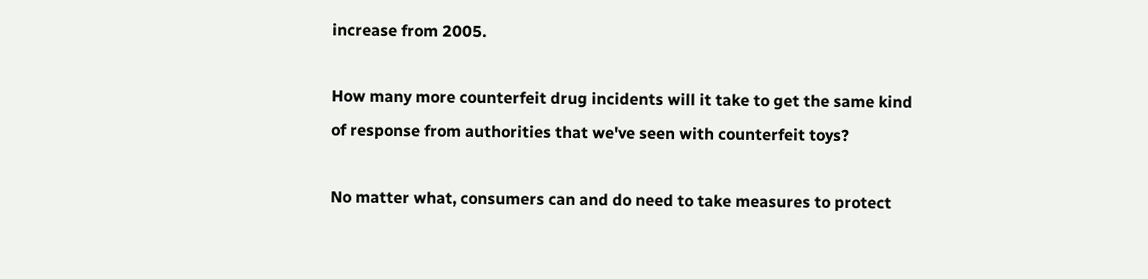increase from 2005.

How many more counterfeit drug incidents will it take to get the same kind of response from authorities that we've seen with counterfeit toys?

No matter what, consumers can and do need to take measures to protect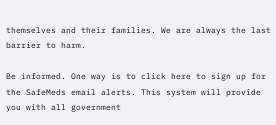themselves and their families. We are always the last barrier to harm.

Be informed. One way is to click here to sign up for the SafeMeds email alerts. This system will provide you with all government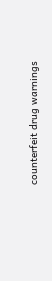counterfeit drug warnings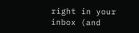right in your inbox (and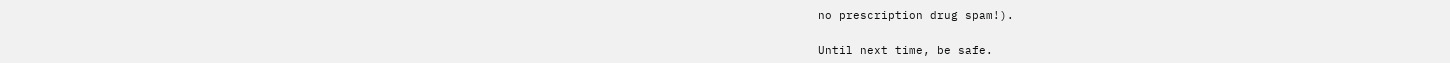no prescription drug spam!).

Until next time, be safe.